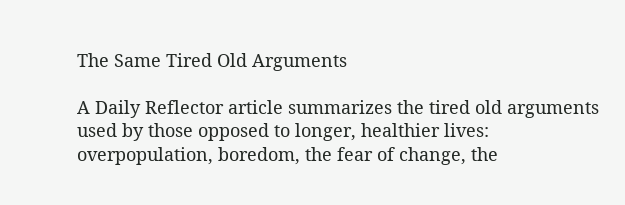The Same Tired Old Arguments

A Daily Reflector article summarizes the tired old arguments used by those opposed to longer, healthier lives: overpopulation, boredom, the fear of change, the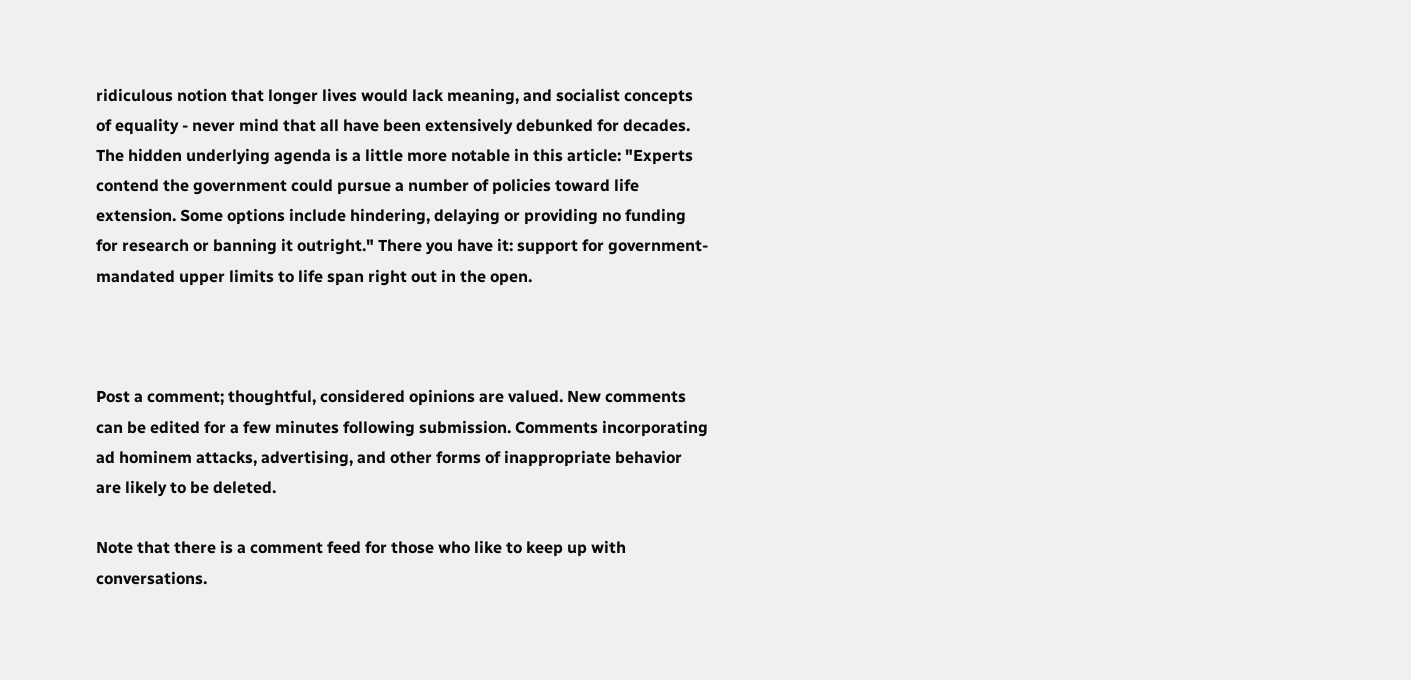ridiculous notion that longer lives would lack meaning, and socialist concepts of equality - never mind that all have been extensively debunked for decades. The hidden underlying agenda is a little more notable in this article: "Experts contend the government could pursue a number of policies toward life extension. Some options include hindering, delaying or providing no funding for research or banning it outright." There you have it: support for government-mandated upper limits to life span right out in the open.



Post a comment; thoughtful, considered opinions are valued. New comments can be edited for a few minutes following submission. Comments incorporating ad hominem attacks, advertising, and other forms of inappropriate behavior are likely to be deleted.

Note that there is a comment feed for those who like to keep up with conversations.